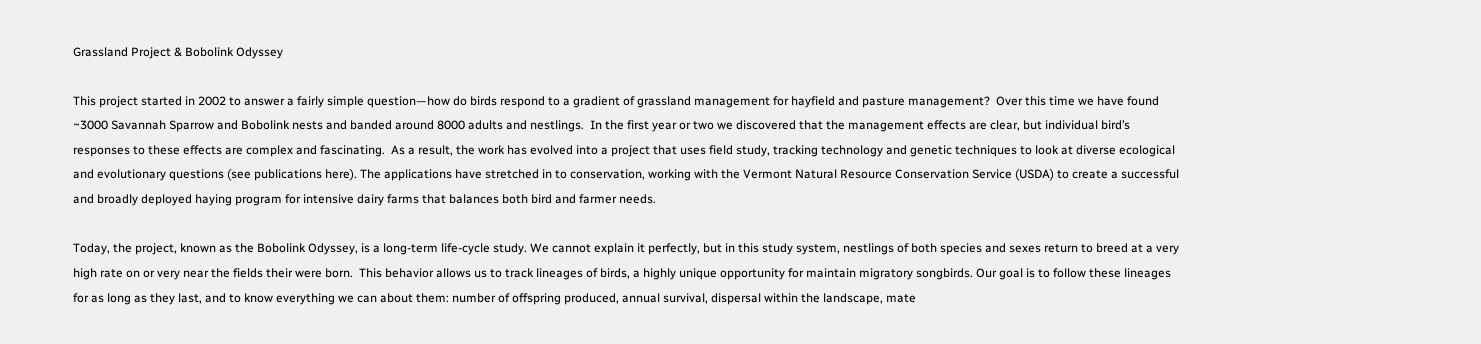Grassland Project & Bobolink Odyssey

This project started in 2002 to answer a fairly simple question—how do birds respond to a gradient of grassland management for hayfield and pasture management?  Over this time we have found ~3000 Savannah Sparrow and Bobolink nests and banded around 8000 adults and nestlings.  In the first year or two we discovered that the management effects are clear, but individual bird’s responses to these effects are complex and fascinating.  As a result, the work has evolved into a project that uses field study, tracking technology and genetic techniques to look at diverse ecological and evolutionary questions (see publications here). The applications have stretched in to conservation, working with the Vermont Natural Resource Conservation Service (USDA) to create a successful and broadly deployed haying program for intensive dairy farms that balances both bird and farmer needs.

Today, the project, known as the Bobolink Odyssey, is a long-term life-cycle study. We cannot explain it perfectly, but in this study system, nestlings of both species and sexes return to breed at a very high rate on or very near the fields their were born.  This behavior allows us to track lineages of birds, a highly unique opportunity for maintain migratory songbirds. Our goal is to follow these lineages for as long as they last, and to know everything we can about them: number of offspring produced, annual survival, dispersal within the landscape, mate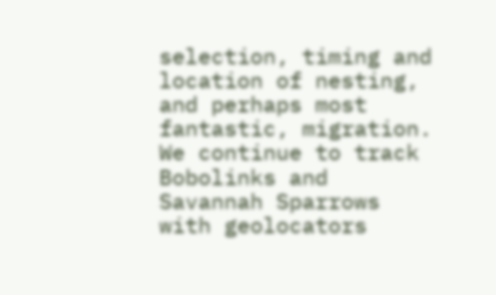selection, timing and location of nesting, and perhaps most fantastic, migration.  We continue to track Bobolinks and Savannah Sparrows with geolocators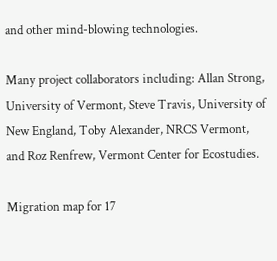and other mind-blowing technologies.

Many project collaborators including: Allan Strong, University of Vermont, Steve Travis, University of New England, Toby Alexander, NRCS Vermont, and Roz Renfrew, Vermont Center for Ecostudies.

Migration map for 17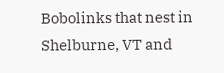Bobolinks that nest in Shelburne, VT and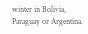winter in Bolivia, Paraguay or Argentina.